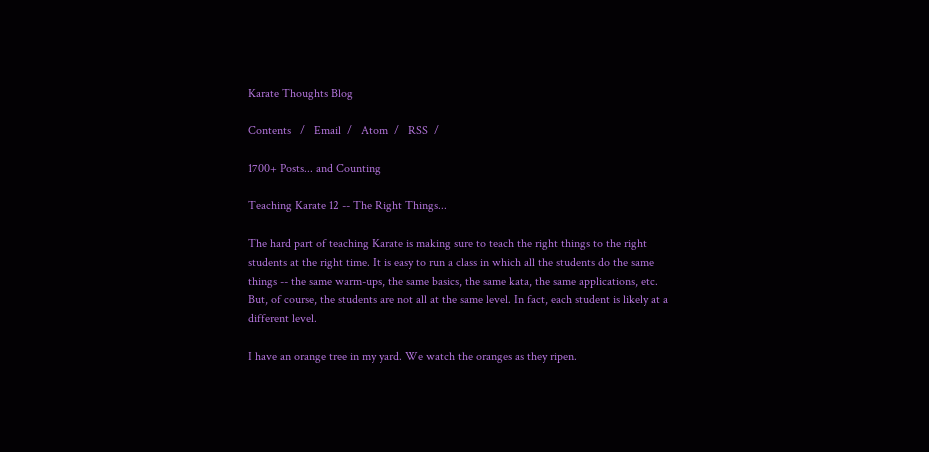Karate Thoughts Blog

Contents   /   Email  /   Atom  /   RSS  /

1700+ Posts... and Counting

Teaching Karate 12 -- The Right Things...

The hard part of teaching Karate is making sure to teach the right things to the right students at the right time. It is easy to run a class in which all the students do the same things -- the same warm-ups, the same basics, the same kata, the same applications, etc. But, of course, the students are not all at the same level. In fact, each student is likely at a different level.

I have an orange tree in my yard. We watch the oranges as they ripen.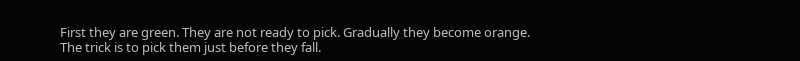First they are green. They are not ready to pick. Gradually they become orange. The trick is to pick them just before they fall.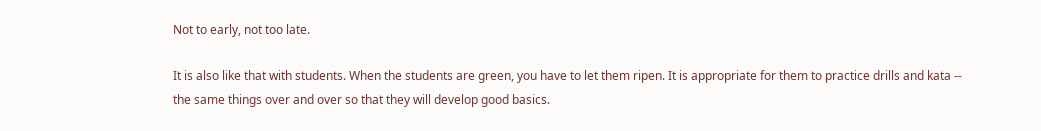Not to early, not too late.

It is also like that with students. When the students are green, you have to let them ripen. It is appropriate for them to practice drills and kata -- the same things over and over so that they will develop good basics.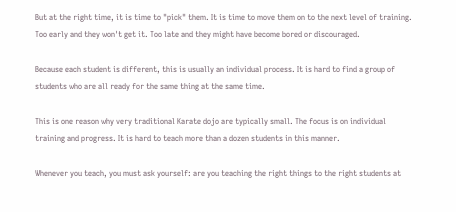But at the right time, it is time to "pick" them. It is time to move them on to the next level of training. Too early and they won't get it. Too late and they might have become bored or discouraged.

Because each student is different, this is usually an individual process. It is hard to find a group of students who are all ready for the same thing at the same time.

This is one reason why very traditional Karate dojo are typically small. The focus is on individual training and progress. It is hard to teach more than a dozen students in this manner.

Whenever you teach, you must ask yourself: are you teaching the right things to the right students at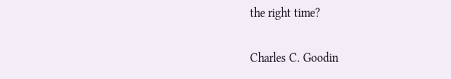the right time?


Charles C. Goodin